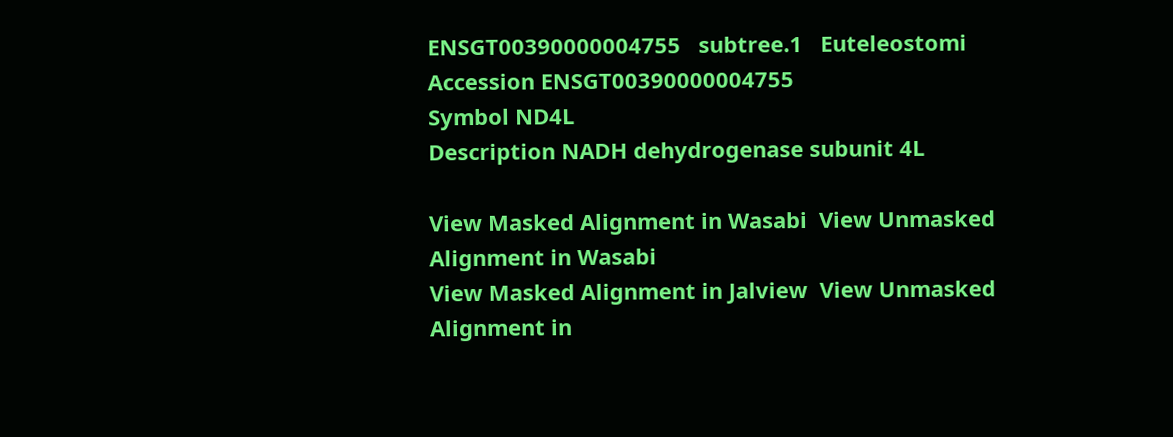ENSGT00390000004755   subtree.1   Euteleostomi
Accession ENSGT00390000004755
Symbol ND4L
Description NADH dehydrogenase subunit 4L

View Masked Alignment in Wasabi  View Unmasked Alignment in Wasabi
View Masked Alignment in Jalview  View Unmasked Alignment in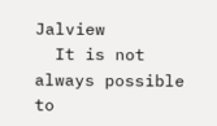Jalview
  It is not always possible to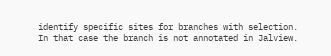identify specific sites for branches with selection. In that case the branch is not annotated in Jalview.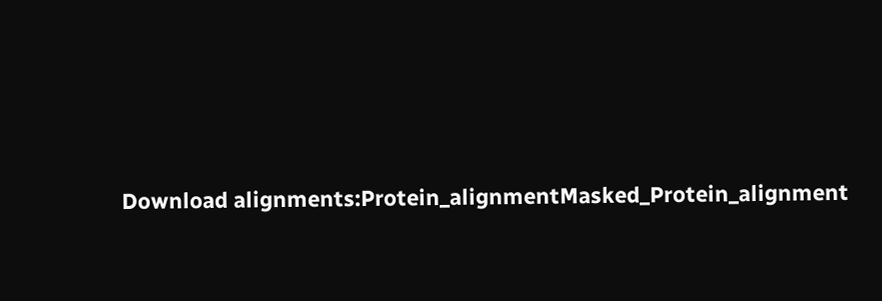Download alignments:Protein_alignmentMasked_Protein_alignment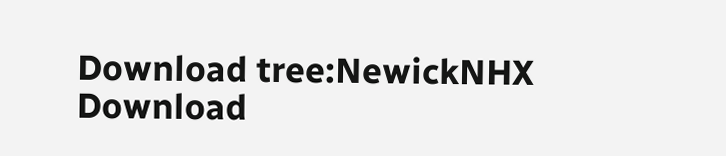Download tree:NewickNHX
Download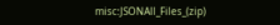misc:JSONAll_Files_(zip)